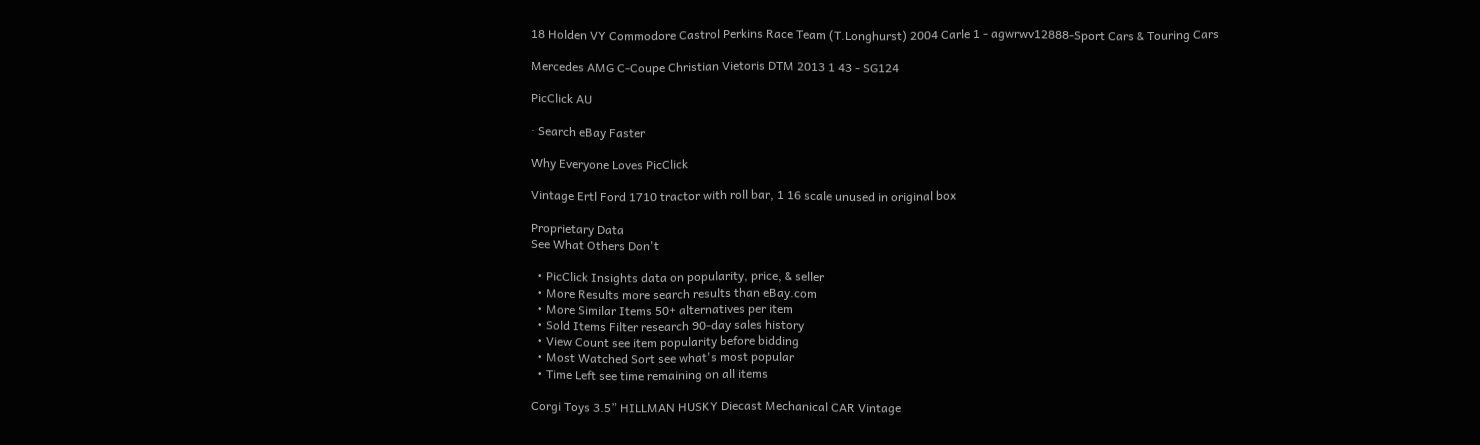18 Holden VY Commodore Castrol Perkins Race Team (T.Longhurst) 2004 Carle 1 - agwrwv12888-Sport Cars & Touring Cars

Mercedes AMG C-Coupe Christian Vietoris DTM 2013 1 43 - SG124

PicClick AU

· Search eBay Faster

Why Everyone Loves PicClick

Vintage Ertl Ford 1710 tractor with roll bar, 1 16 scale unused in original box

Proprietary Data
See What Others Don't

  • PicClick Insights data on popularity, price, & seller
  • More Results more search results than eBay.com
  • More Similar Items 50+ alternatives per item
  • Sold Items Filter research 90-day sales history
  • View Count see item popularity before bidding
  • Most Watched Sort see what's most popular
  • Time Left see time remaining on all items

Corgi Toys 3.5” HILLMAN HUSKY Diecast Mechanical CAR Vintage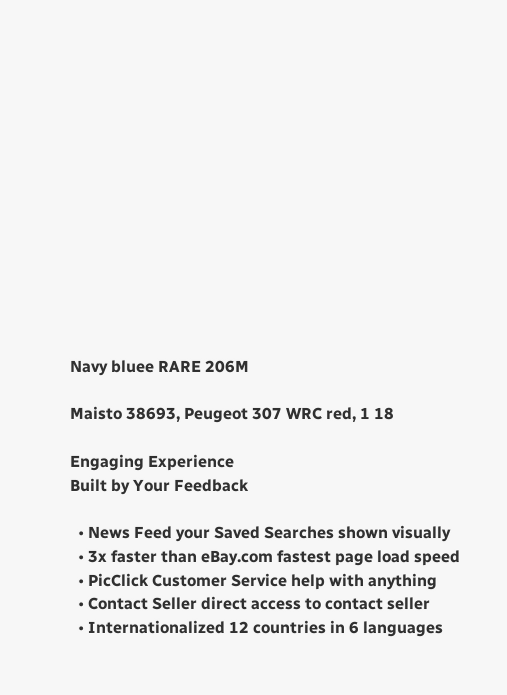Navy bluee RARE 206M

Maisto 38693, Peugeot 307 WRC red, 1 18

Engaging Experience
Built by Your Feedback

  • News Feed your Saved Searches shown visually
  • 3x faster than eBay.com fastest page load speed
  • PicClick Customer Service help with anything
  • Contact Seller direct access to contact seller
  • Internationalized 12 countries in 6 languages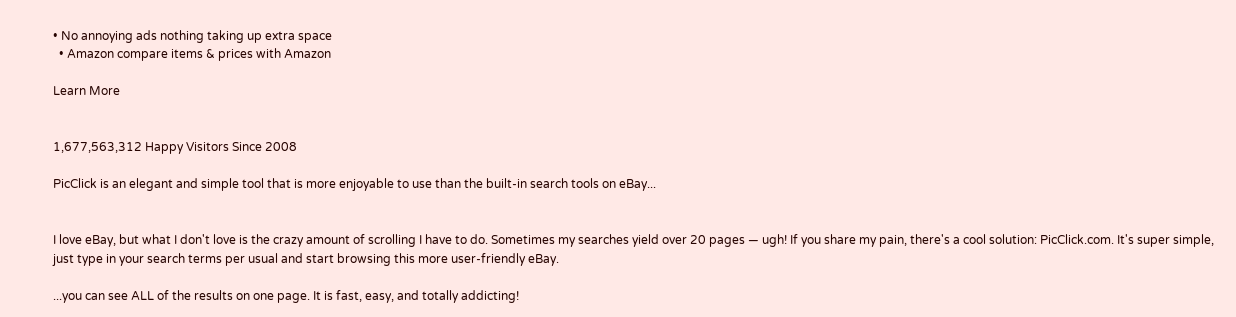• No annoying ads nothing taking up extra space
  • Amazon compare items & prices with Amazon

Learn More


1,677,563,312 Happy Visitors Since 2008

PicClick is an elegant and simple tool that is more enjoyable to use than the built-in search tools on eBay...


I love eBay, but what I don't love is the crazy amount of scrolling I have to do. Sometimes my searches yield over 20 pages — ugh! If you share my pain, there's a cool solution: PicClick.com. It's super simple, just type in your search terms per usual and start browsing this more user-friendly eBay.

...you can see ALL of the results on one page. It is fast, easy, and totally addicting!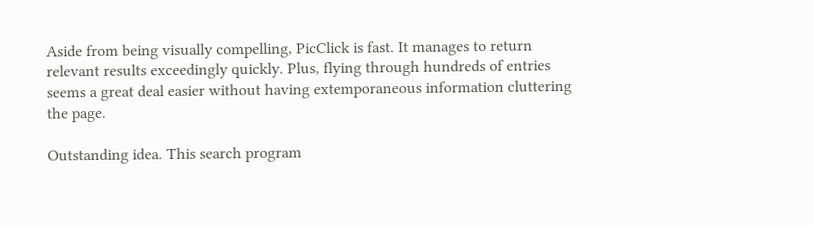Aside from being visually compelling, PicClick is fast. It manages to return relevant results exceedingly quickly. Plus, flying through hundreds of entries seems a great deal easier without having extemporaneous information cluttering the page.

Outstanding idea. This search program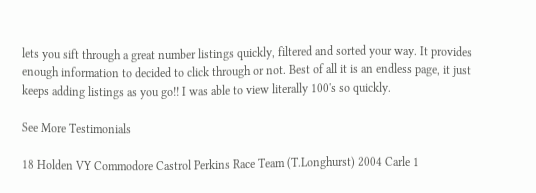lets you sift through a great number listings quickly, filtered and sorted your way. It provides enough information to decided to click through or not. Best of all it is an endless page, it just keeps adding listings as you go!! I was able to view literally 100's so quickly.

See More Testimonials

18 Holden VY Commodore Castrol Perkins Race Team (T.Longhurst) 2004 Carle 1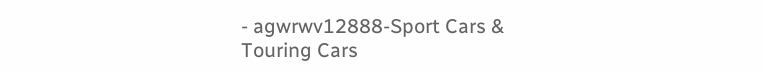- agwrwv12888-Sport Cars & Touring Cars